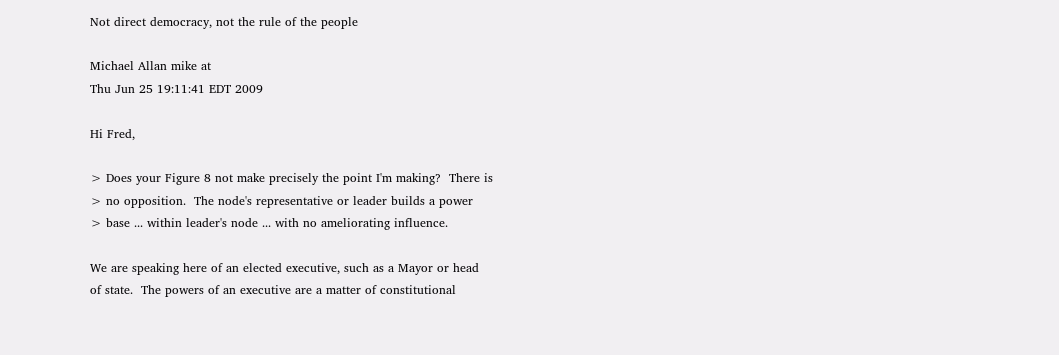Not direct democracy, not the rule of the people

Michael Allan mike at
Thu Jun 25 19:11:41 EDT 2009

Hi Fred,

> Does your Figure 8 not make precisely the point I'm making?  There is
> no opposition.  The node's representative or leader builds a power
> base ... within leader's node ... with no ameliorating influence.

We are speaking here of an elected executive, such as a Mayor or head
of state.  The powers of an executive are a matter of constitutional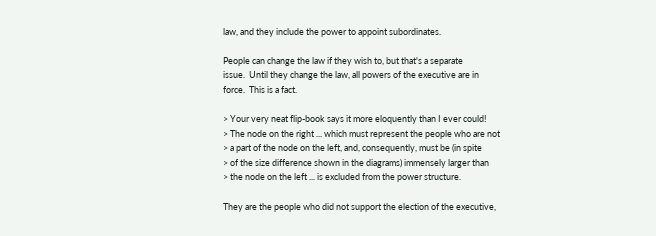law, and they include the power to appoint subordinates.

People can change the law if they wish to, but that's a separate
issue.  Until they change the law, all powers of the executive are in
force.  This is a fact.

> Your very neat flip-book says it more eloquently than I ever could!
> The node on the right ... which must represent the people who are not
> a part of the node on the left, and, consequently, must be (in spite
> of the size difference shown in the diagrams) immensely larger than
> the node on the left ... is excluded from the power structure.

They are the people who did not support the election of the executive,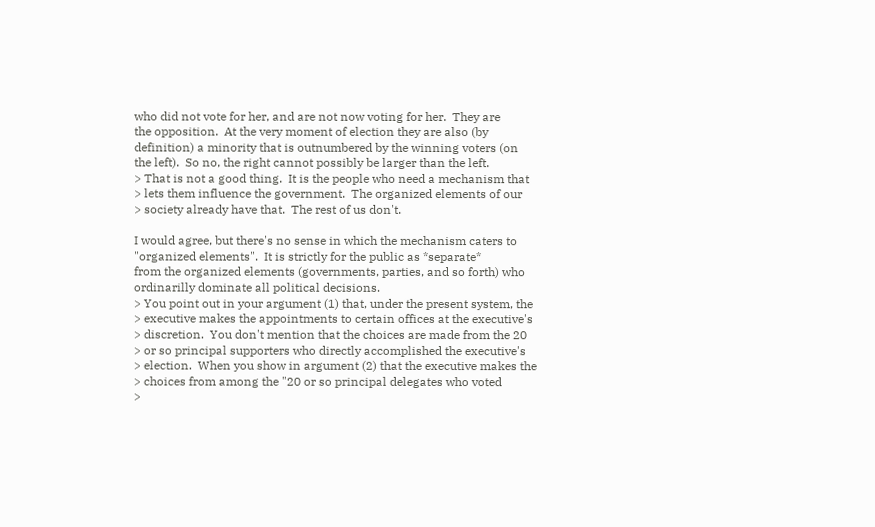who did not vote for her, and are not now voting for her.  They are
the opposition.  At the very moment of election they are also (by
definition) a minority that is outnumbered by the winning voters (on
the left).  So no, the right cannot possibly be larger than the left.
> That is not a good thing.  It is the people who need a mechanism that
> lets them influence the government.  The organized elements of our
> society already have that.  The rest of us don't.

I would agree, but there's no sense in which the mechanism caters to
"organized elements".  It is strictly for the public as *separate*
from the organized elements (governments, parties, and so forth) who
ordinarilly dominate all political decisions.
> You point out in your argument (1) that, under the present system, the
> executive makes the appointments to certain offices at the executive's
> discretion.  You don't mention that the choices are made from the 20
> or so principal supporters who directly accomplished the executive's
> election.  When you show in argument (2) that the executive makes the
> choices from among the "20 or so principal delegates who voted
>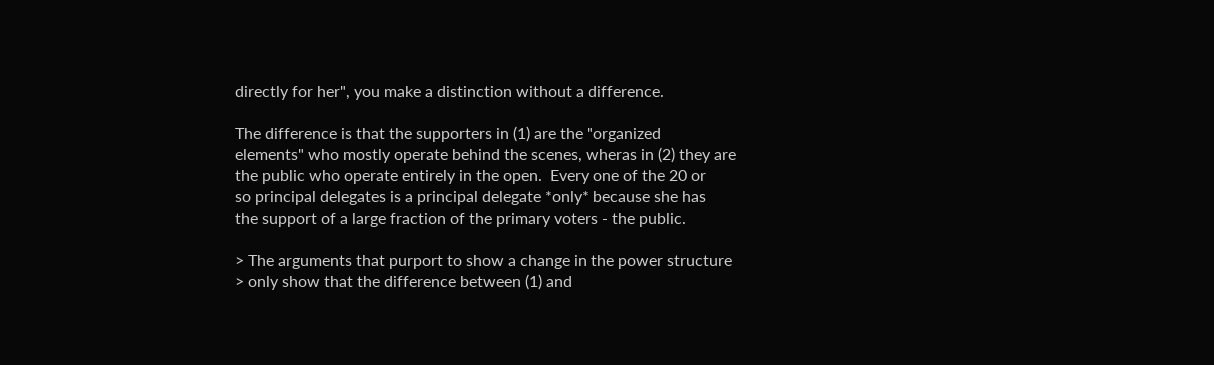directly for her", you make a distinction without a difference.

The difference is that the supporters in (1) are the "organized
elements" who mostly operate behind the scenes, wheras in (2) they are
the public who operate entirely in the open.  Every one of the 20 or
so principal delegates is a principal delegate *only* because she has
the support of a large fraction of the primary voters - the public.

> The arguments that purport to show a change in the power structure
> only show that the difference between (1) and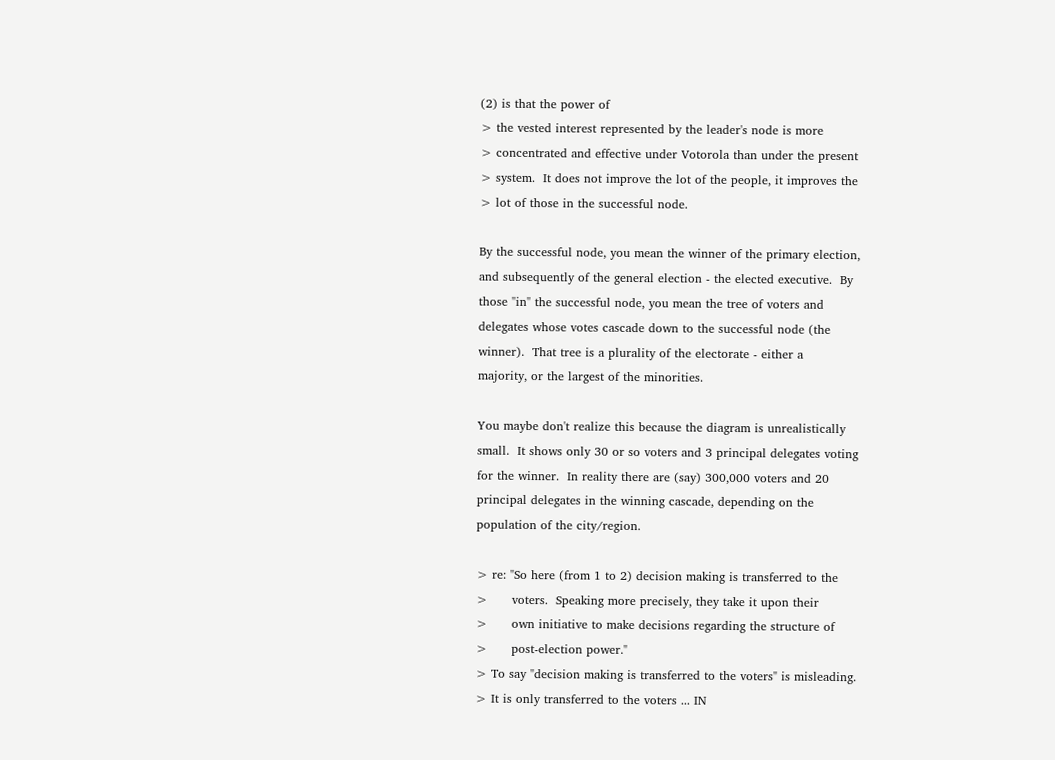(2) is that the power of
> the vested interest represented by the leader's node is more
> concentrated and effective under Votorola than under the present
> system.  It does not improve the lot of the people, it improves the
> lot of those in the successful node.

By the successful node, you mean the winner of the primary election,
and subsequently of the general election - the elected executive.  By
those "in" the successful node, you mean the tree of voters and
delegates whose votes cascade down to the successful node (the
winner).  That tree is a plurality of the electorate - either a
majority, or the largest of the minorities.

You maybe don't realize this because the diagram is unrealistically
small.  It shows only 30 or so voters and 3 principal delegates voting
for the winner.  In reality there are (say) 300,000 voters and 20
principal delegates in the winning cascade, depending on the
population of the city/region.

> re: "So here (from 1 to 2) decision making is transferred to the
>      voters.  Speaking more precisely, they take it upon their
>      own initiative to make decisions regarding the structure of
>      post-election power."
> To say "decision making is transferred to the voters" is misleading.
> It is only transferred to the voters ... IN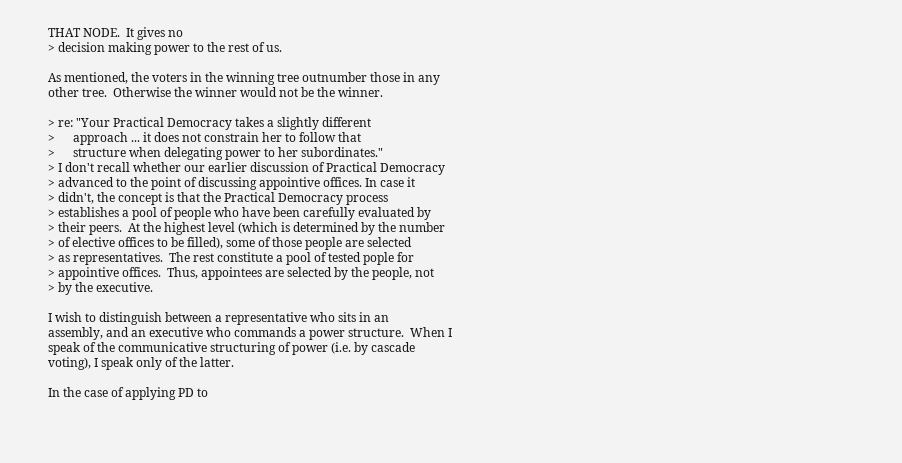THAT NODE.  It gives no
> decision making power to the rest of us.

As mentioned, the voters in the winning tree outnumber those in any
other tree.  Otherwise the winner would not be the winner.

> re: "Your Practical Democracy takes a slightly different
>      approach ... it does not constrain her to follow that
>      structure when delegating power to her subordinates."
> I don't recall whether our earlier discussion of Practical Democracy
> advanced to the point of discussing appointive offices. In case it
> didn't, the concept is that the Practical Democracy process
> establishes a pool of people who have been carefully evaluated by
> their peers.  At the highest level (which is determined by the number
> of elective offices to be filled), some of those people are selected
> as representatives.  The rest constitute a pool of tested pople for
> appointive offices.  Thus, appointees are selected by the people, not
> by the executive.

I wish to distinguish between a representative who sits in an
assembly, and an executive who commands a power structure.  When I
speak of the communicative structuring of power (i.e. by cascade
voting), I speak only of the latter.

In the case of applying PD to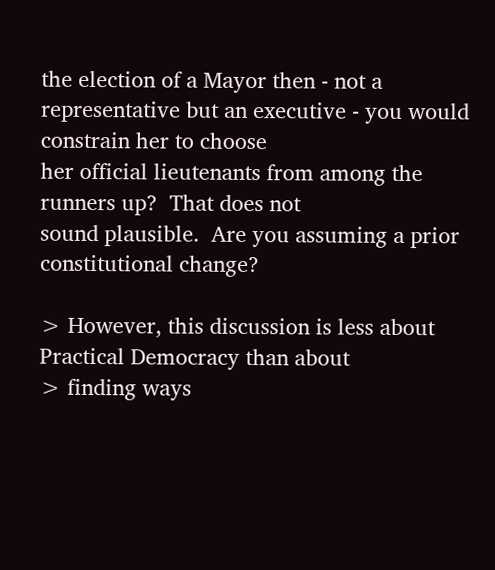the election of a Mayor then - not a
representative but an executive - you would constrain her to choose
her official lieutenants from among the runners up?  That does not
sound plausible.  Are you assuming a prior constitutional change?

> However, this discussion is less about Practical Democracy than about
> finding ways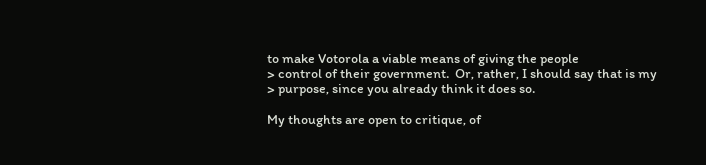to make Votorola a viable means of giving the people
> control of their government.  Or, rather, I should say that is my
> purpose, since you already think it does so.

My thoughts are open to critique, of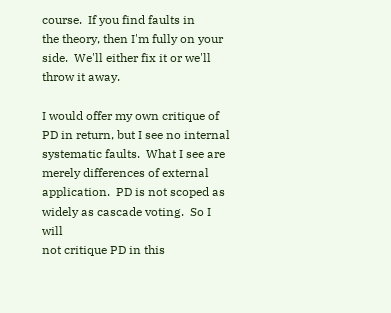course.  If you find faults in
the theory, then I'm fully on your side.  We'll either fix it or we'll
throw it away.

I would offer my own critique of PD in return, but I see no internal
systematic faults.  What I see are merely differences of external
application.  PD is not scoped as widely as cascade voting.  So I will
not critique PD in this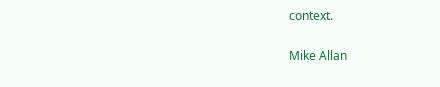context.

Mike Allan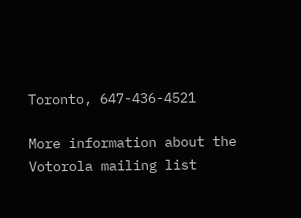Toronto, 647-436-4521

More information about the Votorola mailing list